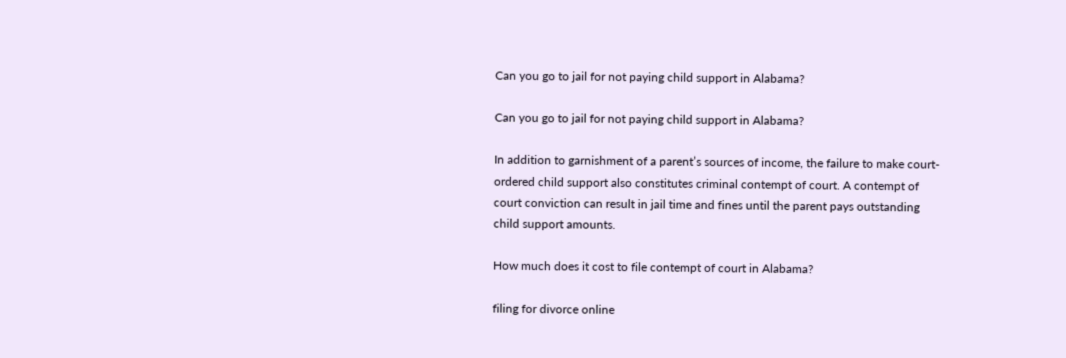Can you go to jail for not paying child support in Alabama?

Can you go to jail for not paying child support in Alabama?

In addition to garnishment of a parent’s sources of income, the failure to make court-ordered child support also constitutes criminal contempt of court. A contempt of court conviction can result in jail time and fines until the parent pays outstanding child support amounts.

How much does it cost to file contempt of court in Alabama?

filing for divorce online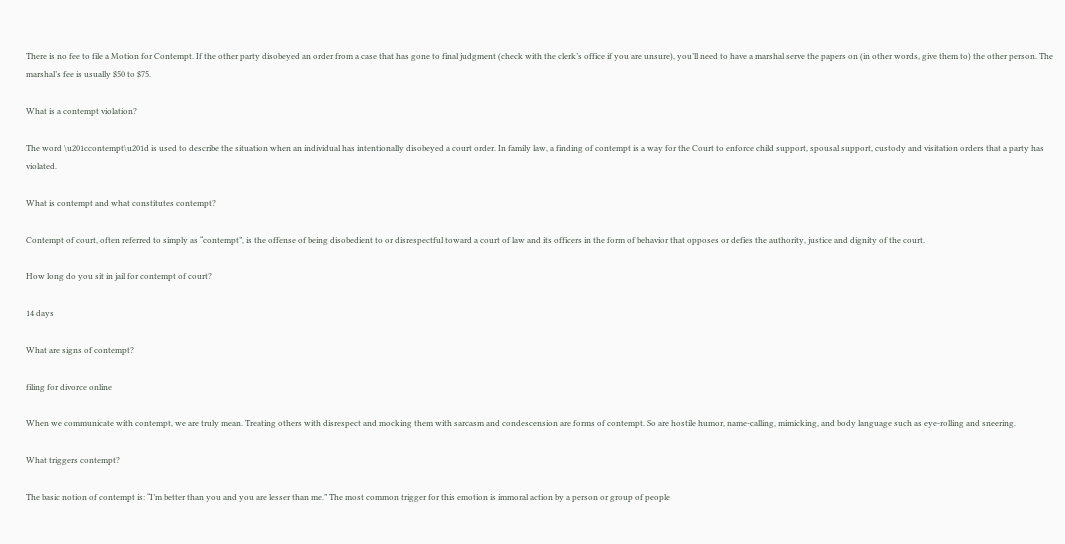There is no fee to file a Motion for Contempt. If the other party disobeyed an order from a case that has gone to final judgment (check with the clerk’s office if you are unsure), you’ll need to have a marshal serve the papers on (in other words, give them to) the other person. The marshal’s fee is usually $50 to $75.

What is a contempt violation?

The word \u201ccontempt\u201d is used to describe the situation when an individual has intentionally disobeyed a court order. In family law, a finding of contempt is a way for the Court to enforce child support, spousal support, custody and visitation orders that a party has violated.

What is contempt and what constitutes contempt?

Contempt of court, often referred to simply as “contempt”, is the offense of being disobedient to or disrespectful toward a court of law and its officers in the form of behavior that opposes or defies the authority, justice and dignity of the court.

How long do you sit in jail for contempt of court?

14 days

What are signs of contempt?

filing for divorce online

When we communicate with contempt, we are truly mean. Treating others with disrespect and mocking them with sarcasm and condescension are forms of contempt. So are hostile humor, name-calling, mimicking, and body language such as eye-rolling and sneering.

What triggers contempt?

The basic notion of contempt is: “I’m better than you and you are lesser than me.” The most common trigger for this emotion is immoral action by a person or group of people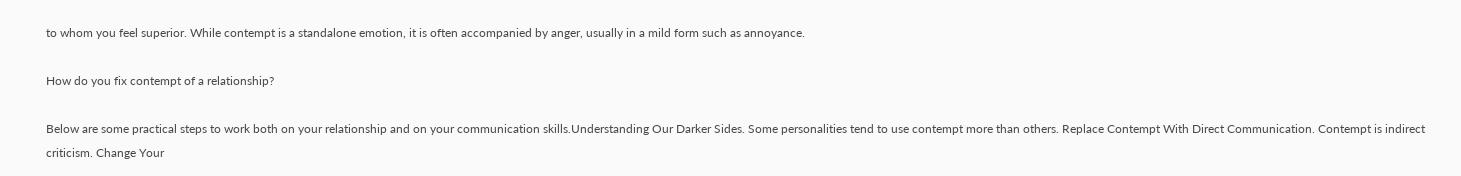to whom you feel superior. While contempt is a standalone emotion, it is often accompanied by anger, usually in a mild form such as annoyance.

How do you fix contempt of a relationship?

Below are some practical steps to work both on your relationship and on your communication skills.Understanding Our Darker Sides. Some personalities tend to use contempt more than others. Replace Contempt With Direct Communication. Contempt is indirect criticism. Change Your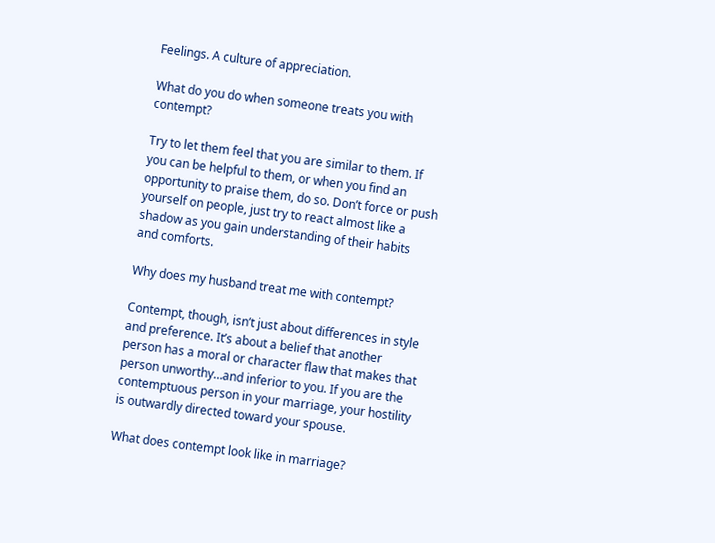Feelings. A culture of appreciation.

What do you do when someone treats you with contempt?

Try to let them feel that you are similar to them. If you can be helpful to them, or when you find an opportunity to praise them, do so. Don’t force or push yourself on people, just try to react almost like a shadow as you gain understanding of their habits and comforts.

Why does my husband treat me with contempt?

Contempt, though, isn’t just about differences in style and preference. It’s about a belief that another person has a moral or character flaw that makes that person unworthy…and inferior to you. If you are the contemptuous person in your marriage, your hostility is outwardly directed toward your spouse.

What does contempt look like in marriage?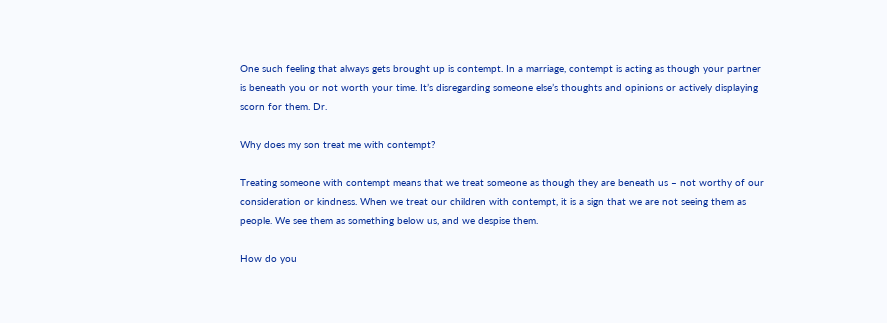One such feeling that always gets brought up is contempt. In a marriage, contempt is acting as though your partner is beneath you or not worth your time. It’s disregarding someone else’s thoughts and opinions or actively displaying scorn for them. Dr.

Why does my son treat me with contempt?

Treating someone with contempt means that we treat someone as though they are beneath us – not worthy of our consideration or kindness. When we treat our children with contempt, it is a sign that we are not seeing them as people. We see them as something below us, and we despise them.

How do you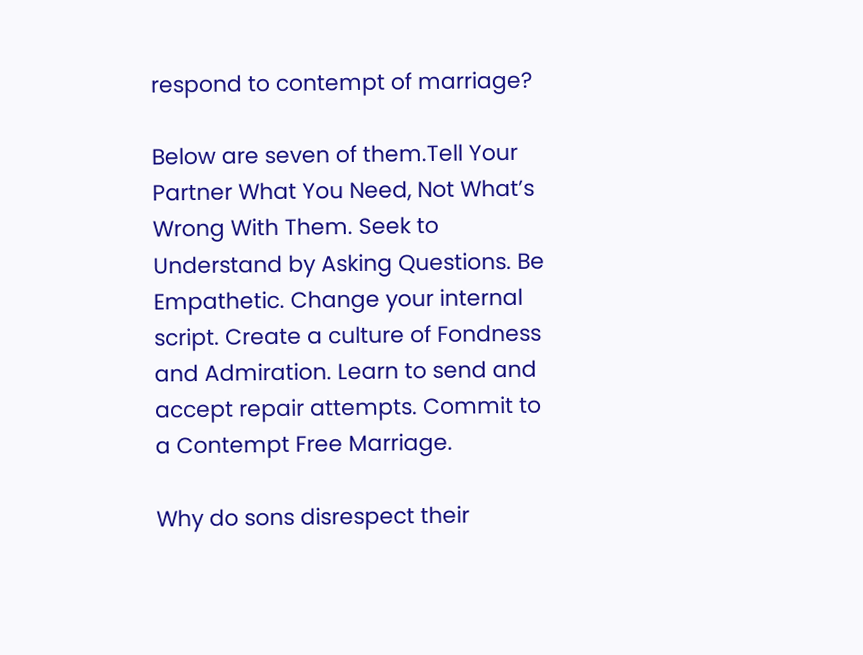respond to contempt of marriage?

Below are seven of them.Tell Your Partner What You Need, Not What’s Wrong With Them. Seek to Understand by Asking Questions. Be Empathetic. Change your internal script. Create a culture of Fondness and Admiration. Learn to send and accept repair attempts. Commit to a Contempt Free Marriage.

Why do sons disrespect their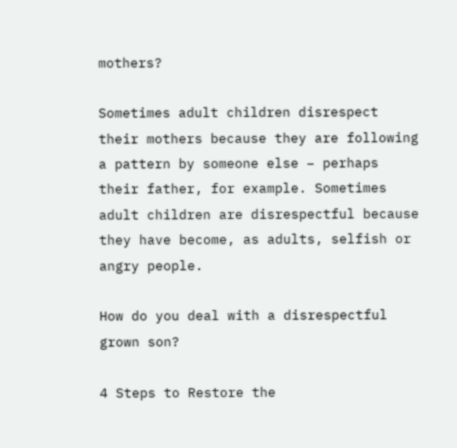mothers?

Sometimes adult children disrespect their mothers because they are following a pattern by someone else – perhaps their father, for example. Sometimes adult children are disrespectful because they have become, as adults, selfish or angry people.

How do you deal with a disrespectful grown son?

4 Steps to Restore the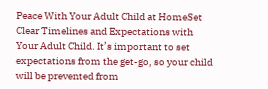Peace With Your Adult Child at HomeSet Clear Timelines and Expectations with Your Adult Child. It’s important to set expectations from the get-go, so your child will be prevented from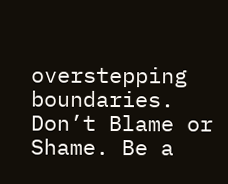overstepping boundaries. Don’t Blame or Shame. Be a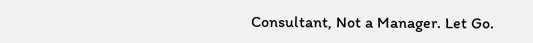Consultant, Not a Manager. Let Go.